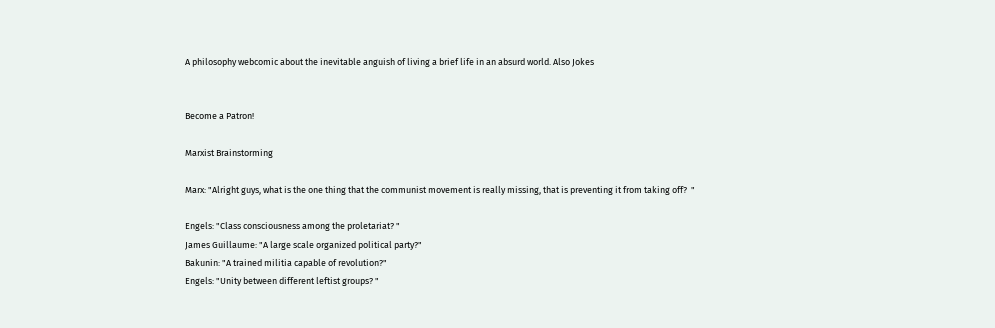A philosophy webcomic about the inevitable anguish of living a brief life in an absurd world. Also Jokes


Become a Patron!

Marxist Brainstorming

Marx: "Alright guys, what is the one thing that the communist movement is really missing, that is preventing it from taking off?  "

Engels: "Class consciousness among the proletariat? "
James Guillaume: "A large scale organized political party?"
Bakunin: "A trained militia capable of revolution?"
Engels: "Unity between different leftist groups? "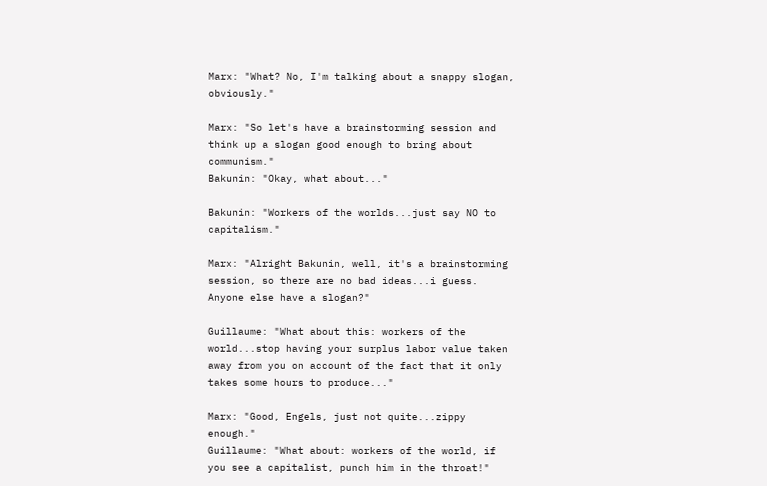Marx: "What? No, I'm talking about a snappy slogan, obviously."

Marx: "So let's have a brainstorming session and think up a slogan good enough to bring about communism."
Bakunin: "Okay, what about..."

Bakunin: "Workers of the worlds...just say NO to capitalism."

Marx: "Alright Bakunin, well, it's a brainstorming session, so there are no bad ideas...i guess. Anyone else have a slogan?"

Guillaume: "What about this: workers of the world...stop having your surplus labor value taken away from you on account of the fact that it only takes some hours to produce..."

Marx: "Good, Engels, just not quite...zippy enough."
Guillaume: "What about: workers of the world, if you see a capitalist, punch him in the throat!"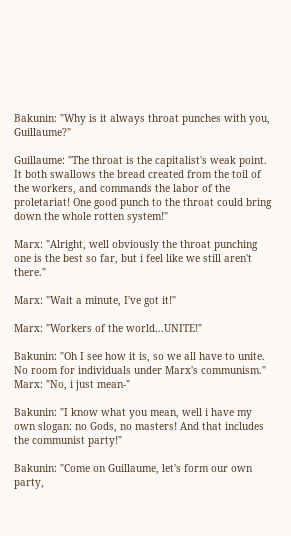Bakunin: "Why is it always throat punches with you, Guillaume?"

Guillaume: "The throat is the capitalist's weak point. It both swallows the bread created from the toil of the workers, and commands the labor of the proletariat! One good punch to the throat could bring down the whole rotten system!"

Marx: "Alright, well obviously the throat punching one is the best so far, but i feel like we still aren't there."

Marx: "Wait a minute, I've got it!"

Marx: "Workers of the world...UNITE!"

Bakunin: "Oh I see how it is, so we all have to unite. No room for individuals under Marx's communism."
Marx: "No, i just mean-"

Bakunin: "I know what you mean, well i have my own slogan: no Gods, no masters! And that includes the communist party!"

Bakunin: "Come on Guillaume, let's form our own party,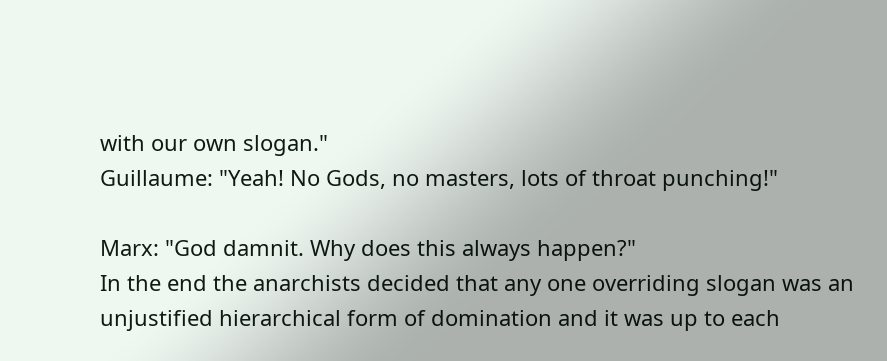with our own slogan."
Guillaume: "Yeah! No Gods, no masters, lots of throat punching!"

Marx: "God damnit. Why does this always happen?"
In the end the anarchists decided that any one overriding slogan was an unjustified hierarchical form of domination and it was up to each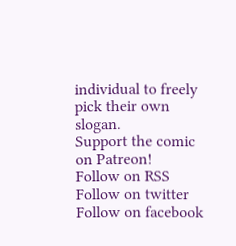individual to freely pick their own slogan.
Support the comic on Patreon!
Follow on RSS Follow on twitter Follow on facebook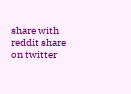share with reddit share on twitter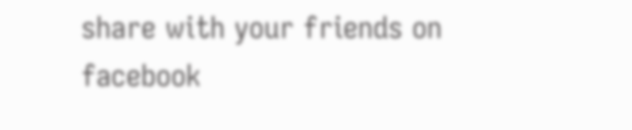share with your friends on facebook